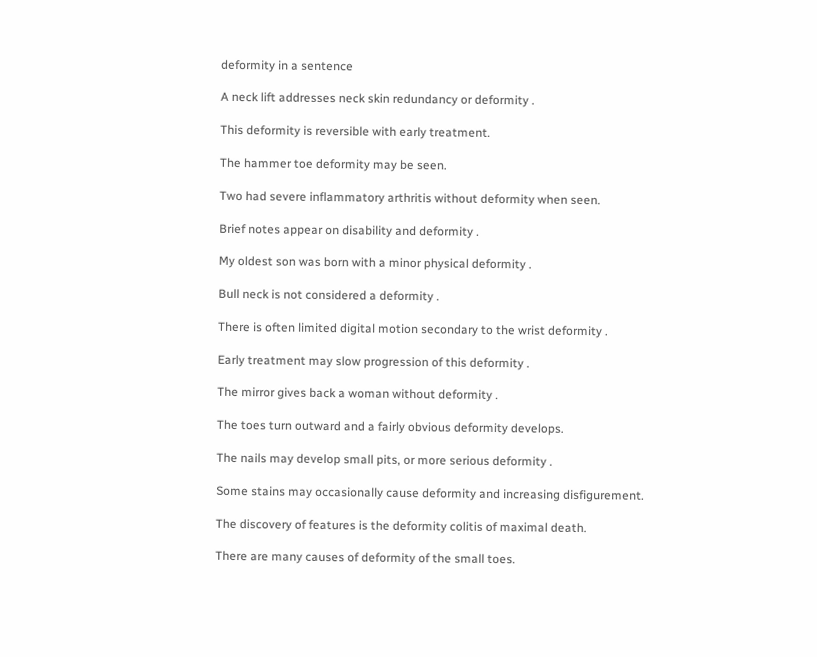deformity in a sentence

A neck lift addresses neck skin redundancy or deformity .

This deformity is reversible with early treatment.

The hammer toe deformity may be seen.

Two had severe inflammatory arthritis without deformity when seen.

Brief notes appear on disability and deformity .

My oldest son was born with a minor physical deformity .

Bull neck is not considered a deformity .

There is often limited digital motion secondary to the wrist deformity .

Early treatment may slow progression of this deformity .

The mirror gives back a woman without deformity .

The toes turn outward and a fairly obvious deformity develops.

The nails may develop small pits, or more serious deformity .

Some stains may occasionally cause deformity and increasing disfigurement.

The discovery of features is the deformity colitis of maximal death.

There are many causes of deformity of the small toes.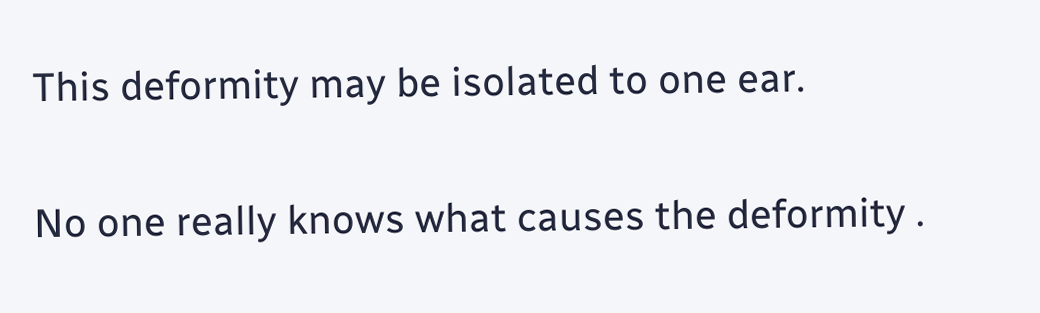This deformity may be isolated to one ear.

No one really knows what causes the deformity .